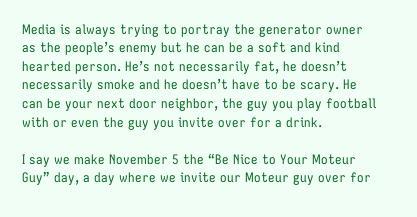Media is always trying to portray the generator owner as the people’s enemy but he can be a soft and kind hearted person. He’s not necessarily fat, he doesn’t necessarily smoke and he doesn’t have to be scary. He can be your next door neighbor, the guy you play football with or even the guy you invite over for a drink.

I say we make November 5 the “Be Nice to Your Moteur Guy” day, a day where we invite our Moteur guy over for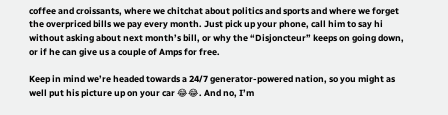coffee and croissants, where we chitchat about politics and sports and where we forget the overpriced bills we pay every month. Just pick up your phone, call him to say hi without asking about next month’s bill, or why the “Disjoncteur” keeps on going down, or if he can give us a couple of Amps for free.

Keep in mind we’re headed towards a 24/7 generator-powered nation, so you might as well put his picture up on your car 😂😂. And no, I’m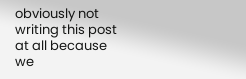obviously not writing this post at all because we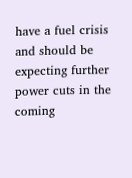have a fuel crisis and should be expecting further power cuts in the coming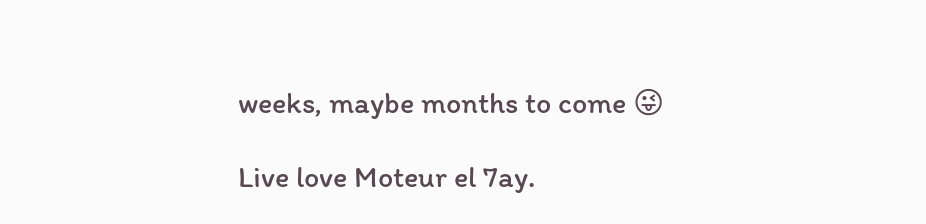weeks, maybe months to come 😜

Live love Moteur el 7ay.